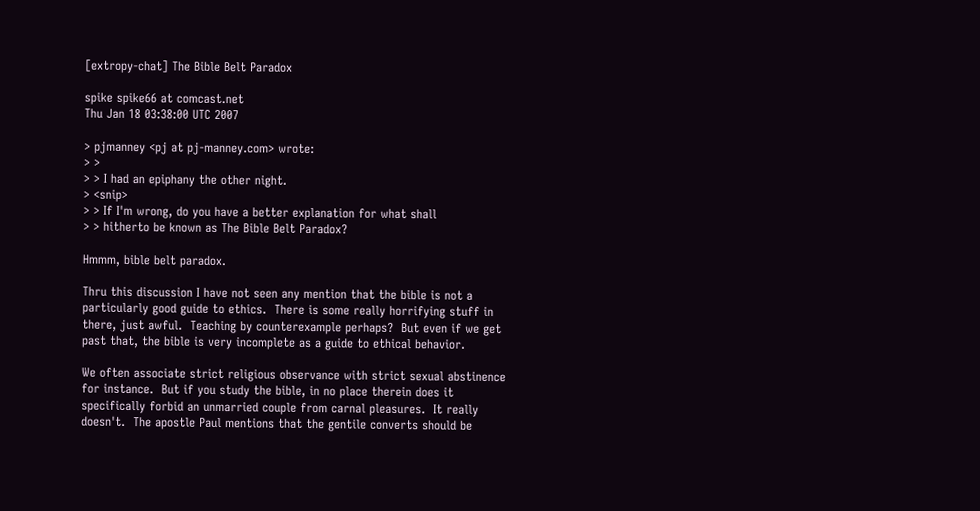[extropy-chat] The Bible Belt Paradox

spike spike66 at comcast.net
Thu Jan 18 03:38:00 UTC 2007

> pjmanney <pj at pj-manney.com> wrote:
> >
> > I had an epiphany the other night.
> <snip>
> > If I'm wrong, do you have a better explanation for what shall
> > hitherto be known as The Bible Belt Paradox?

Hmmm, bible belt paradox.

Thru this discussion I have not seen any mention that the bible is not a
particularly good guide to ethics.  There is some really horrifying stuff in
there, just awful.  Teaching by counterexample perhaps?  But even if we get
past that, the bible is very incomplete as a guide to ethical behavior.

We often associate strict religious observance with strict sexual abstinence
for instance.  But if you study the bible, in no place therein does it
specifically forbid an unmarried couple from carnal pleasures.  It really
doesn't.  The apostle Paul mentions that the gentile converts should be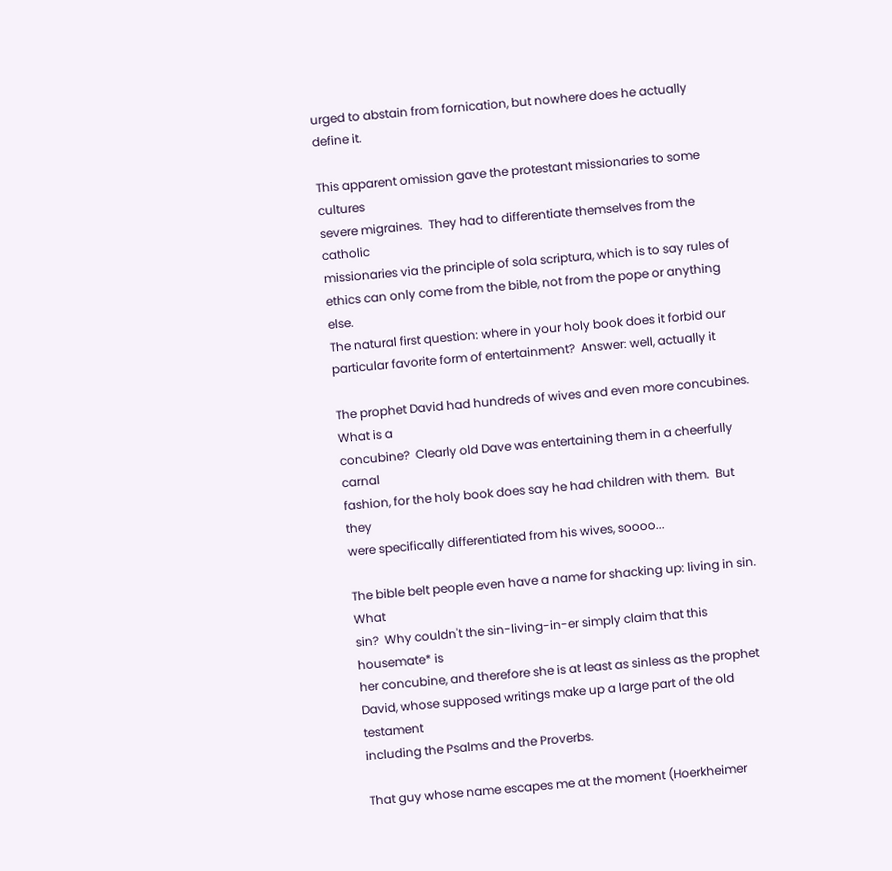urged to abstain from fornication, but nowhere does he actually define it.

This apparent omission gave the protestant missionaries to some cultures
severe migraines.  They had to differentiate themselves from the catholic
missionaries via the principle of sola scriptura, which is to say rules of
ethics can only come from the bible, not from the pope or anything else.
The natural first question: where in your holy book does it forbid our
particular favorite form of entertainment?  Answer: well, actually it

The prophet David had hundreds of wives and even more concubines.  What is a
concubine?  Clearly old Dave was entertaining them in a cheerfully carnal
fashion, for the holy book does say he had children with them.  But they
were specifically differentiated from his wives, soooo...

The bible belt people even have a name for shacking up: living in sin.  What
sin?  Why couldn't the sin-living-in-er simply claim that this housemate* is
her concubine, and therefore she is at least as sinless as the prophet
David, whose supposed writings make up a large part of the old testament
including the Psalms and the Proverbs.

That guy whose name escapes me at the moment (Hoerkheimer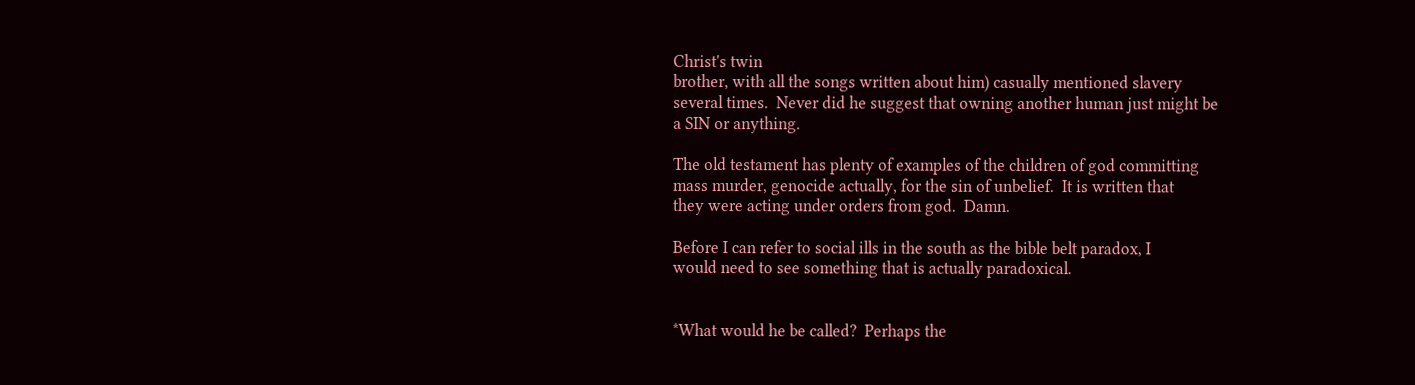Christ's twin
brother, with all the songs written about him) casually mentioned slavery
several times.  Never did he suggest that owning another human just might be
a SIN or anything.

The old testament has plenty of examples of the children of god committing
mass murder, genocide actually, for the sin of unbelief.  It is written that
they were acting under orders from god.  Damn.

Before I can refer to social ills in the south as the bible belt paradox, I
would need to see something that is actually paradoxical.


*What would he be called?  Perhaps the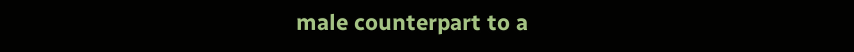male counterpart to a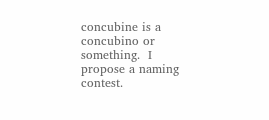concubine is a
concubino or something.  I propose a naming contest.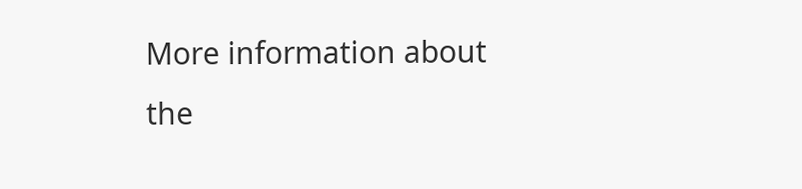More information about the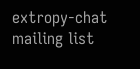extropy-chat mailing list